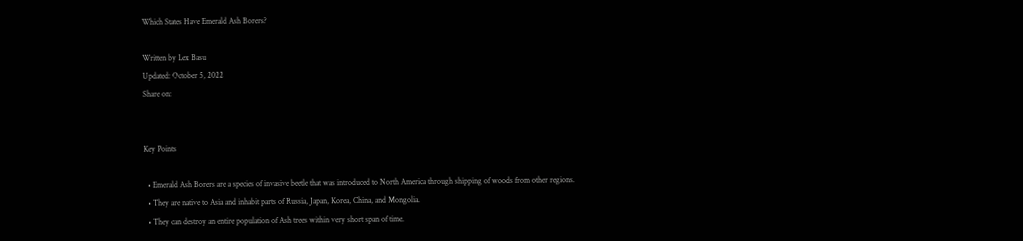Which States Have Emerald Ash Borers?

Written by Lex Basu
Updated: October 5, 2022
Share on:


Key Points

  • Emerald Ash Borers are a species of invasive beetle that was introduced to North America through shipping of woods from other regions.
  • They are native to Asia and inhabit parts of Russia, Japan, Korea, China, and Mongolia.
  • They can destroy an entire population of Ash trees within very short span of time.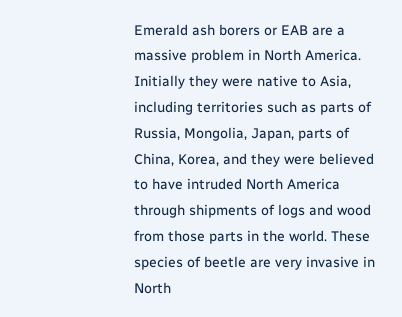Emerald ash borers or EAB are a massive problem in North America. Initially they were native to Asia, including territories such as parts of Russia, Mongolia, Japan, parts of China, Korea, and they were believed to have intruded North America through shipments of logs and wood from those parts in the world. These species of beetle are very invasive in North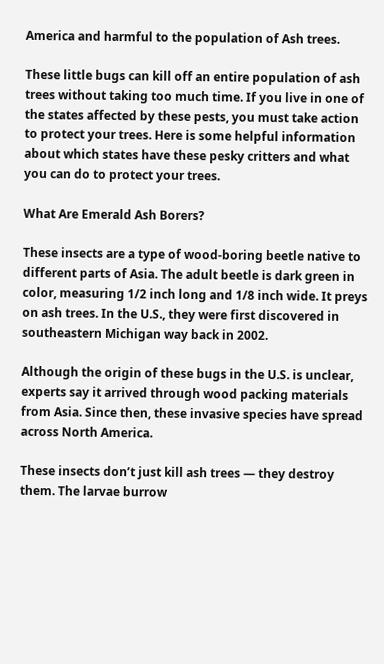America and harmful to the population of Ash trees.

These little bugs can kill off an entire population of ash trees without taking too much time. If you live in one of the states affected by these pests, you must take action to protect your trees. Here is some helpful information about which states have these pesky critters and what you can do to protect your trees.

What Are Emerald Ash Borers?

These insects are a type of wood-boring beetle native to different parts of Asia. The adult beetle is dark green in color, measuring 1/2 inch long and 1/8 inch wide. It preys on ash trees. In the U.S., they were first discovered in southeastern Michigan way back in 2002.

Although the origin of these bugs in the U.S. is unclear, experts say it arrived through wood packing materials from Asia. Since then, these invasive species have spread across North America.

These insects don’t just kill ash trees — they destroy them. The larvae burrow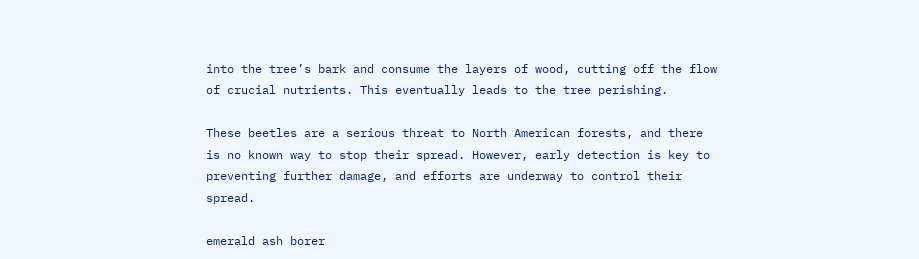into the tree’s bark and consume the layers of wood, cutting off the flow of crucial nutrients. This eventually leads to the tree perishing.

These beetles are a serious threat to North American forests, and there is no known way to stop their spread. However, early detection is key to preventing further damage, and efforts are underway to control their spread.

emerald ash borer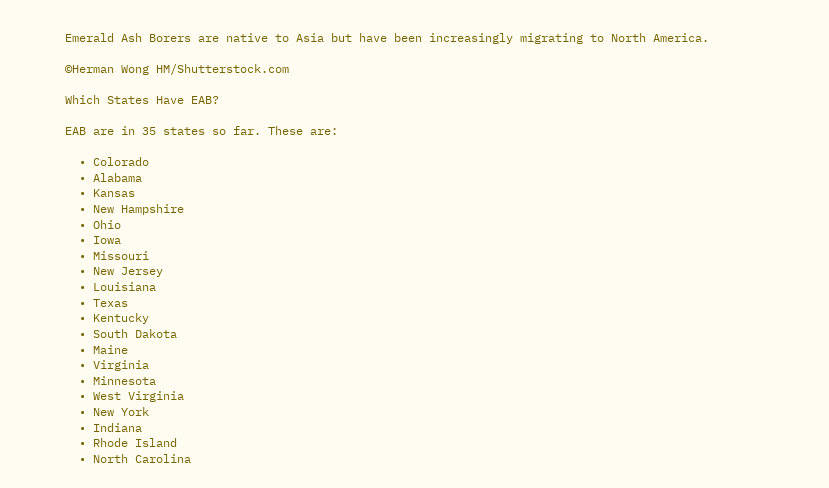Emerald Ash Borers are native to Asia but have been increasingly migrating to North America.

©Herman Wong HM/Shutterstock.com

Which States Have EAB?

EAB are in 35 states so far. These are:

  • Colorado
  • Alabama
  • Kansas
  • New Hampshire
  • Ohio
  • Iowa
  • Missouri
  • New Jersey
  • Louisiana
  • Texas
  • Kentucky
  • South Dakota
  • Maine
  • Virginia
  • Minnesota
  • West Virginia
  • New York
  • Indiana
  • Rhode Island
  • North Carolina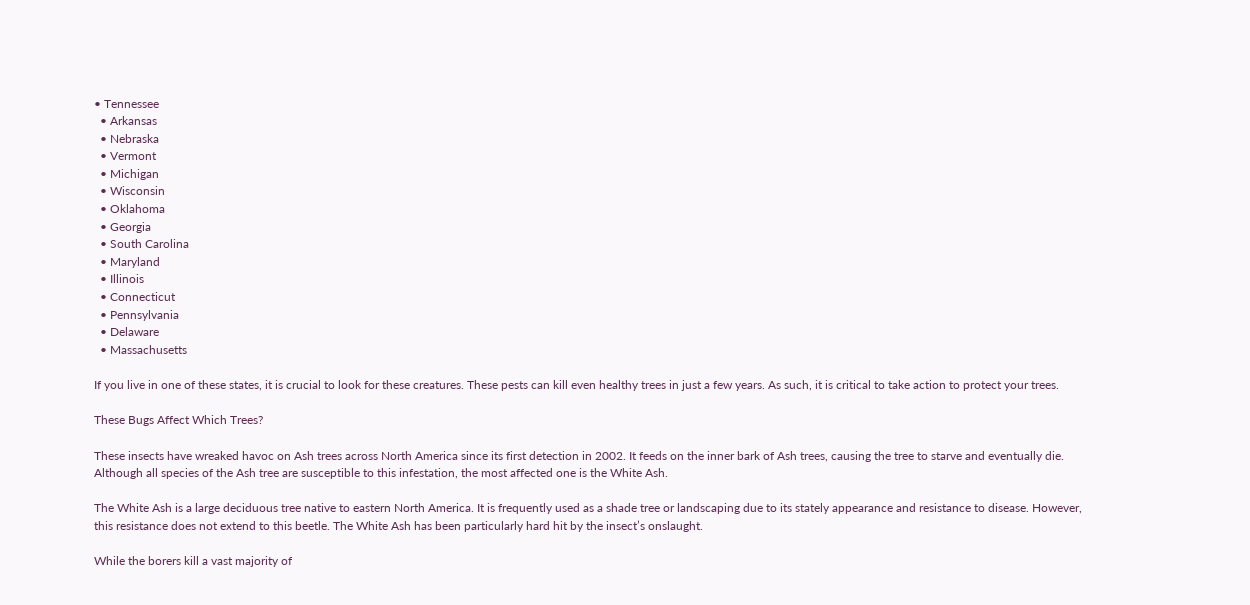• Tennessee
  • Arkansas
  • Nebraska
  • Vermont
  • Michigan
  • Wisconsin
  • Oklahoma
  • Georgia
  • South Carolina
  • Maryland
  • Illinois
  • Connecticut
  • Pennsylvania
  • Delaware
  • Massachusetts

If you live in one of these states, it is crucial to look for these creatures. These pests can kill even healthy trees in just a few years. As such, it is critical to take action to protect your trees.

These Bugs Affect Which Trees?

These insects have wreaked havoc on Ash trees across North America since its first detection in 2002. It feeds on the inner bark of Ash trees, causing the tree to starve and eventually die. Although all species of the Ash tree are susceptible to this infestation, the most affected one is the White Ash.

The White Ash is a large deciduous tree native to eastern North America. It is frequently used as a shade tree or landscaping due to its stately appearance and resistance to disease. However, this resistance does not extend to this beetle. The White Ash has been particularly hard hit by the insect’s onslaught.

While the borers kill a vast majority of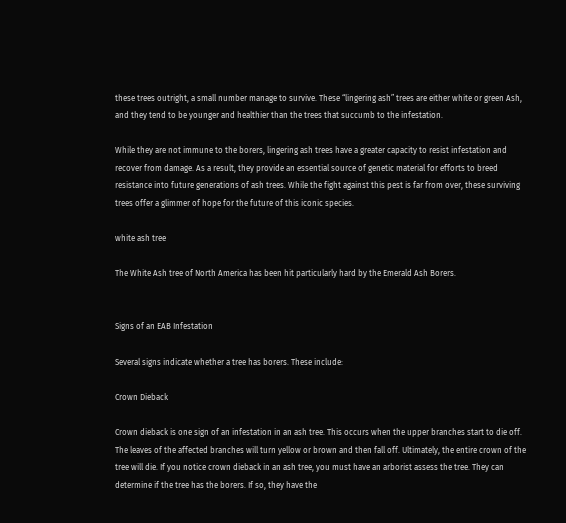these trees outright, a small number manage to survive. These “lingering ash” trees are either white or green Ash, and they tend to be younger and healthier than the trees that succumb to the infestation.

While they are not immune to the borers, lingering ash trees have a greater capacity to resist infestation and recover from damage. As a result, they provide an essential source of genetic material for efforts to breed resistance into future generations of ash trees. While the fight against this pest is far from over, these surviving trees offer a glimmer of hope for the future of this iconic species.

white ash tree

The White Ash tree of North America has been hit particularly hard by the Emerald Ash Borers.


Signs of an EAB Infestation

Several signs indicate whether a tree has borers. These include:

Crown Dieback

Crown dieback is one sign of an infestation in an ash tree. This occurs when the upper branches start to die off. The leaves of the affected branches will turn yellow or brown and then fall off. Ultimately, the entire crown of the tree will die. If you notice crown dieback in an ash tree, you must have an arborist assess the tree. They can determine if the tree has the borers. If so, they have the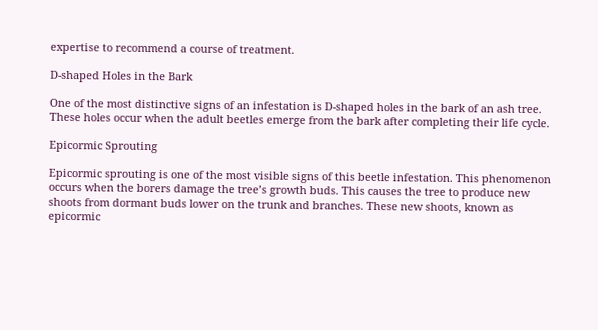expertise to recommend a course of treatment.

D-shaped Holes in the Bark

One of the most distinctive signs of an infestation is D-shaped holes in the bark of an ash tree. These holes occur when the adult beetles emerge from the bark after completing their life cycle.

Epicormic Sprouting

Epicormic sprouting is one of the most visible signs of this beetle infestation. This phenomenon occurs when the borers damage the tree’s growth buds. This causes the tree to produce new shoots from dormant buds lower on the trunk and branches. These new shoots, known as epicormic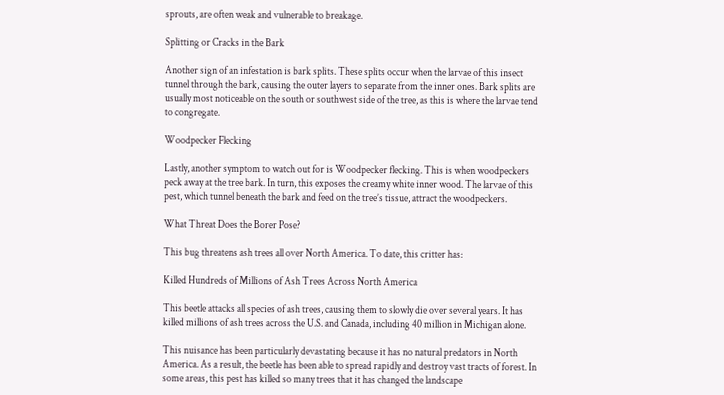sprouts, are often weak and vulnerable to breakage.

Splitting or Cracks in the Bark

Another sign of an infestation is bark splits. These splits occur when the larvae of this insect tunnel through the bark, causing the outer layers to separate from the inner ones. Bark splits are usually most noticeable on the south or southwest side of the tree, as this is where the larvae tend to congregate.

Woodpecker Flecking

Lastly, another symptom to watch out for is Woodpecker flecking. This is when woodpeckers peck away at the tree bark. In turn, this exposes the creamy white inner wood. The larvae of this pest, which tunnel beneath the bark and feed on the tree’s tissue, attract the woodpeckers.

What Threat Does the Borer Pose?

This bug threatens ash trees all over North America. To date, this critter has:

Killed Hundreds of Millions of Ash Trees Across North America

This beetle attacks all species of ash trees, causing them to slowly die over several years. It has killed millions of ash trees across the U.S. and Canada, including 40 million in Michigan alone.

This nuisance has been particularly devastating because it has no natural predators in North America. As a result, the beetle has been able to spread rapidly and destroy vast tracts of forest. In some areas, this pest has killed so many trees that it has changed the landscape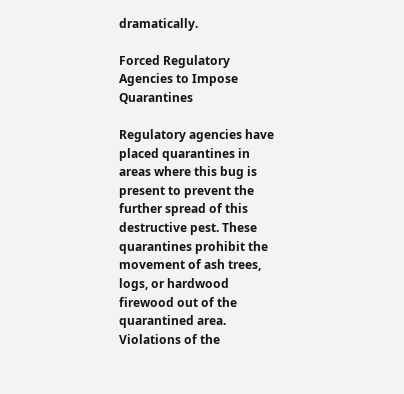dramatically.

Forced Regulatory Agencies to Impose Quarantines

Regulatory agencies have placed quarantines in areas where this bug is present to prevent the further spread of this destructive pest. These quarantines prohibit the movement of ash trees, logs, or hardwood firewood out of the quarantined area. Violations of the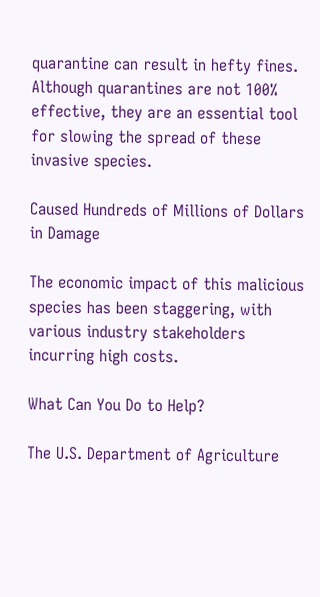quarantine can result in hefty fines. Although quarantines are not 100% effective, they are an essential tool for slowing the spread of these invasive species.

Caused Hundreds of Millions of Dollars in Damage

The economic impact of this malicious species has been staggering, with various industry stakeholders incurring high costs.

What Can You Do to Help?

The U.S. Department of Agriculture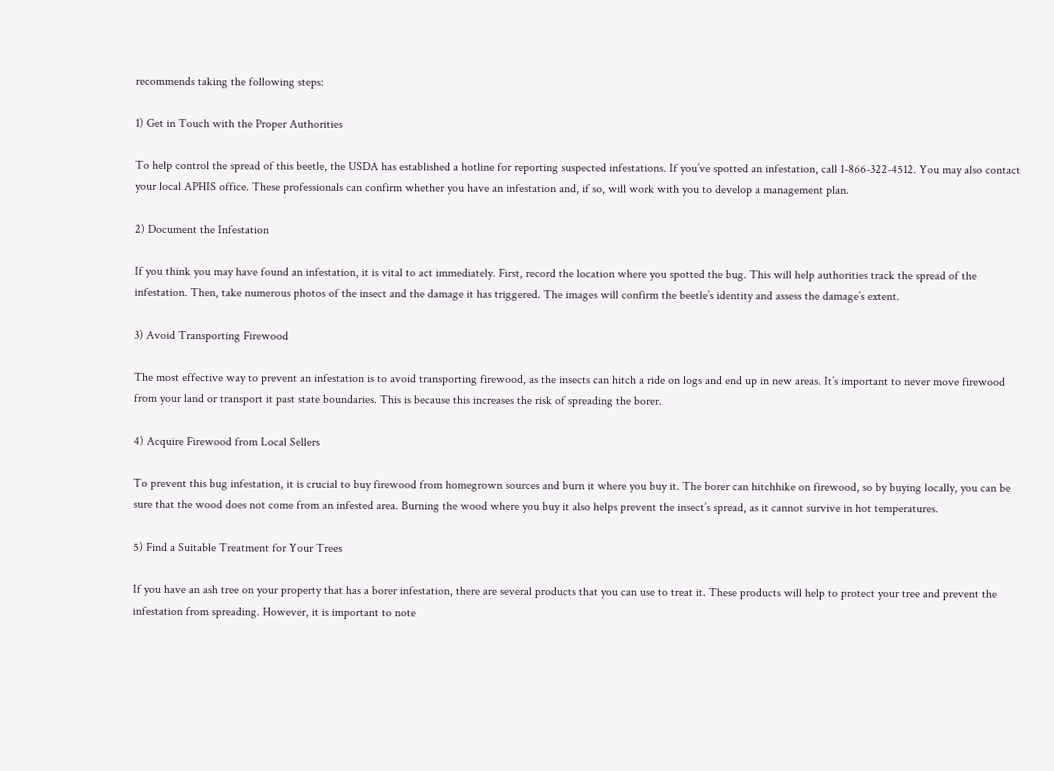recommends taking the following steps:

1) Get in Touch with the Proper Authorities

To help control the spread of this beetle, the USDA has established a hotline for reporting suspected infestations. If you’ve spotted an infestation, call 1-866-322-4512. You may also contact your local APHIS office. These professionals can confirm whether you have an infestation and, if so, will work with you to develop a management plan.

2) Document the Infestation

If you think you may have found an infestation, it is vital to act immediately. First, record the location where you spotted the bug. This will help authorities track the spread of the infestation. Then, take numerous photos of the insect and the damage it has triggered. The images will confirm the beetle’s identity and assess the damage’s extent.

3) Avoid Transporting Firewood

The most effective way to prevent an infestation is to avoid transporting firewood, as the insects can hitch a ride on logs and end up in new areas. It’s important to never move firewood from your land or transport it past state boundaries. This is because this increases the risk of spreading the borer.

4) Acquire Firewood from Local Sellers

To prevent this bug infestation, it is crucial to buy firewood from homegrown sources and burn it where you buy it. The borer can hitchhike on firewood, so by buying locally, you can be sure that the wood does not come from an infested area. Burning the wood where you buy it also helps prevent the insect’s spread, as it cannot survive in hot temperatures.

5) Find a Suitable Treatment for Your Trees

If you have an ash tree on your property that has a borer infestation, there are several products that you can use to treat it. These products will help to protect your tree and prevent the infestation from spreading. However, it is important to note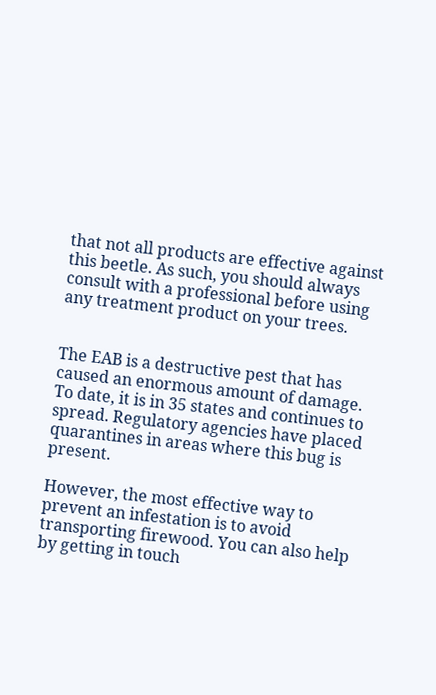that not all products are effective against this beetle. As such, you should always consult with a professional before using any treatment product on your trees.


The EAB is a destructive pest that has caused an enormous amount of damage. To date, it is in 35 states and continues to spread. Regulatory agencies have placed quarantines in areas where this bug is present.

However, the most effective way to prevent an infestation is to avoid transporting firewood. You can also help by getting in touch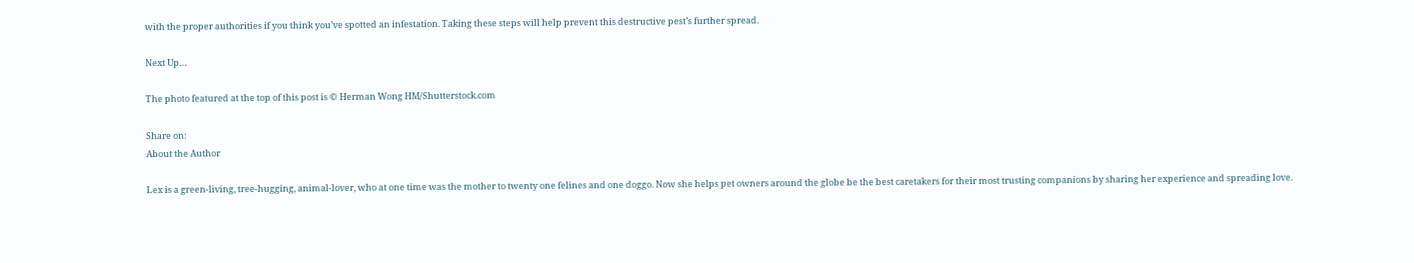with the proper authorities if you think you’ve spotted an infestation. Taking these steps will help prevent this destructive pest’s further spread.

Next Up…

The photo featured at the top of this post is © Herman Wong HM/Shutterstock.com

Share on:
About the Author

Lex is a green-living, tree-hugging, animal-lover, who at one time was the mother to twenty one felines and one doggo. Now she helps pet owners around the globe be the best caretakers for their most trusting companions by sharing her experience and spreading love.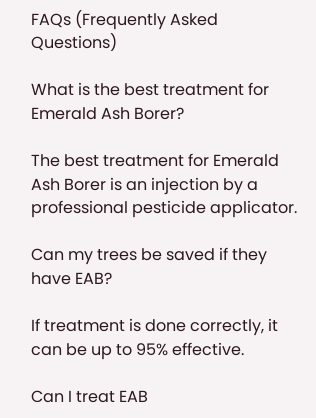FAQs (Frequently Asked Questions)

What is the best treatment for Emerald Ash Borer?

The best treatment for Emerald Ash Borer is an injection by a professional pesticide applicator.

Can my trees be saved if they have EAB?

If treatment is done correctly, it can be up to 95% effective.

Can I treat EAB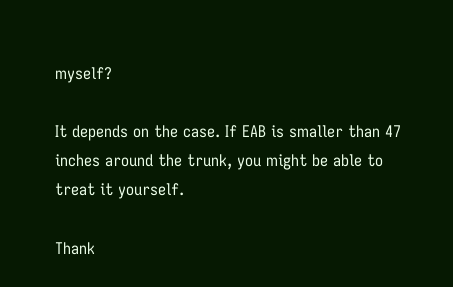myself?

It depends on the case. If EAB is smaller than 47 inches around the trunk, you might be able to treat it yourself.

Thank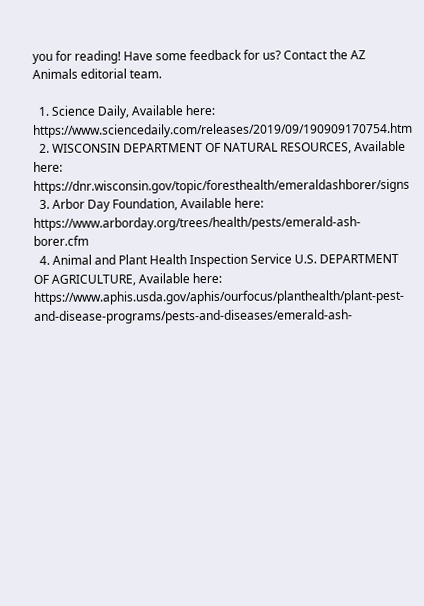you for reading! Have some feedback for us? Contact the AZ Animals editorial team.

  1. Science Daily, Available here: https://www.sciencedaily.com/releases/2019/09/190909170754.htm
  2. WISCONSIN DEPARTMENT OF NATURAL RESOURCES, Available here: https://dnr.wisconsin.gov/topic/foresthealth/emeraldashborer/signs
  3. Arbor Day Foundation, Available here: https://www.arborday.org/trees/health/pests/emerald-ash-borer.cfm
  4. Animal and Plant Health Inspection Service U.S. DEPARTMENT OF AGRICULTURE, Available here: https://www.aphis.usda.gov/aphis/ourfocus/planthealth/plant-pest-and-disease-programs/pests-and-diseases/emerald-ash-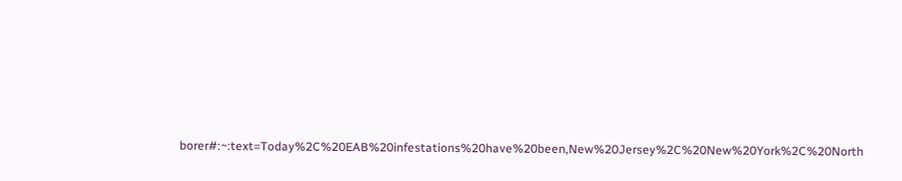borer#:~:text=Today%2C%20EAB%20infestations%20have%20been,New%20Jersey%2C%20New%20York%2C%20North